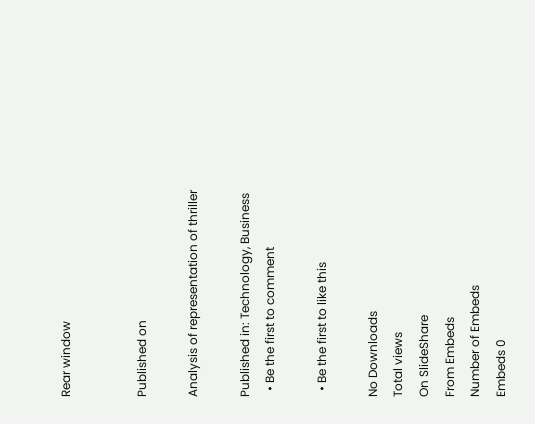Rear window


Published on

Analysis of representation of thriller

Published in: Technology, Business
  • Be the first to comment

  • Be the first to like this

No Downloads
Total views
On SlideShare
From Embeds
Number of Embeds
Embeds 0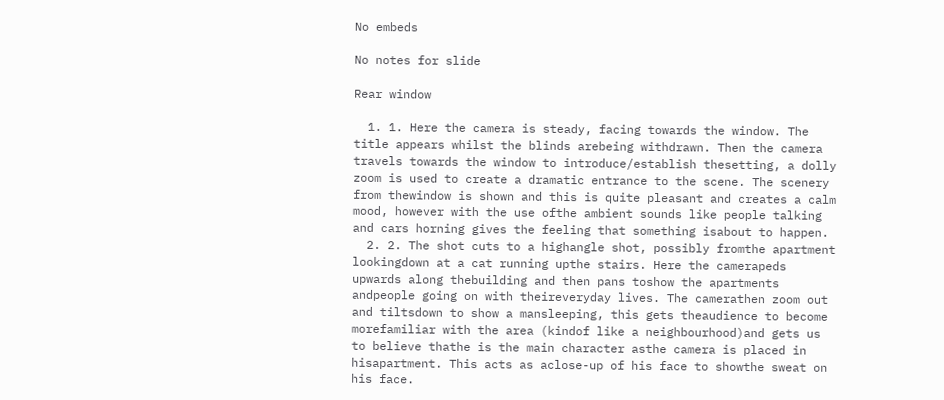No embeds

No notes for slide

Rear window

  1. 1. Here the camera is steady, facing towards the window. The title appears whilst the blinds arebeing withdrawn. Then the camera travels towards the window to introduce/establish thesetting, a dolly zoom is used to create a dramatic entrance to the scene. The scenery from thewindow is shown and this is quite pleasant and creates a calm mood, however with the use ofthe ambient sounds like people talking and cars horning gives the feeling that something isabout to happen.
  2. 2. The shot cuts to a highangle shot, possibly fromthe apartment lookingdown at a cat running upthe stairs. Here the camerapeds upwards along thebuilding and then pans toshow the apartments andpeople going on with theireveryday lives. The camerathen zoom out and tiltsdown to show a mansleeping, this gets theaudience to become morefamiliar with the area (kindof like a neighbourhood)and gets us to believe thathe is the main character asthe camera is placed in hisapartment. This acts as aclose-up of his face to showthe sweat on his face.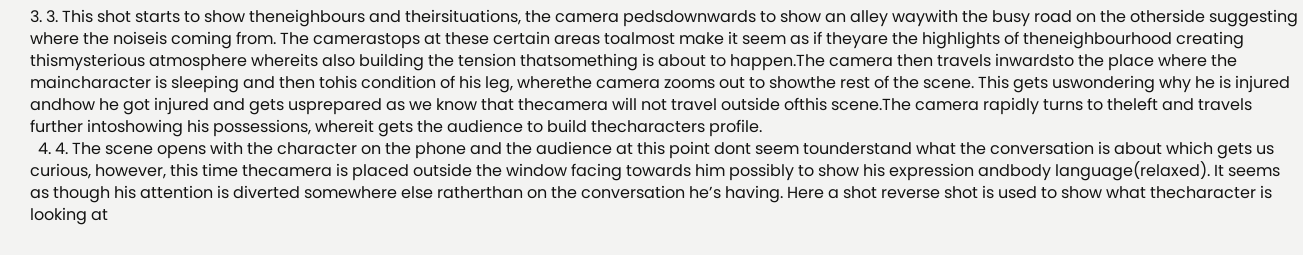3. 3. This shot starts to show theneighbours and theirsituations, the camera pedsdownwards to show an alley waywith the busy road on the otherside suggesting where the noiseis coming from. The camerastops at these certain areas toalmost make it seem as if theyare the highlights of theneighbourhood creating thismysterious atmosphere whereits also building the tension thatsomething is about to happen.The camera then travels inwardsto the place where the maincharacter is sleeping and then tohis condition of his leg, wherethe camera zooms out to showthe rest of the scene. This gets uswondering why he is injured andhow he got injured and gets usprepared as we know that thecamera will not travel outside ofthis scene.The camera rapidly turns to theleft and travels further intoshowing his possessions, whereit gets the audience to build thecharacters profile.
  4. 4. The scene opens with the character on the phone and the audience at this point dont seem tounderstand what the conversation is about which gets us curious, however, this time thecamera is placed outside the window facing towards him possibly to show his expression andbody language(relaxed). It seems as though his attention is diverted somewhere else ratherthan on the conversation he’s having. Here a shot reverse shot is used to show what thecharacter is looking at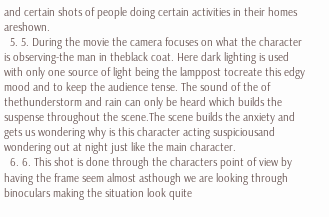and certain shots of people doing certain activities in their homes areshown.
  5. 5. During the movie the camera focuses on what the character is observing-the man in theblack coat. Here dark lighting is used with only one source of light being the lamppost tocreate this edgy mood and to keep the audience tense. The sound of the of thethunderstorm and rain can only be heard which builds the suspense throughout the scene.The scene builds the anxiety and gets us wondering why is this character acting suspiciousand wondering out at night just like the main character.
  6. 6. This shot is done through the characters point of view by having the frame seem almost asthough we are looking through binoculars making the situation look quite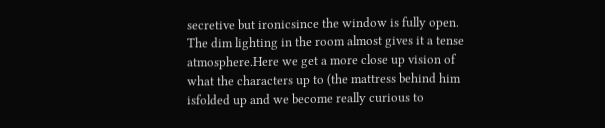secretive but ironicsince the window is fully open. The dim lighting in the room almost gives it a tense atmosphere.Here we get a more close up vision of what the characters up to (the mattress behind him isfolded up and we become really curious to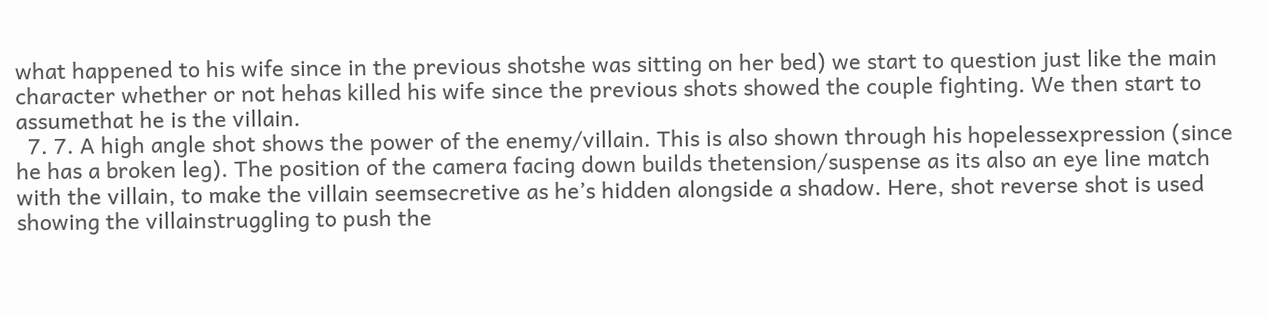what happened to his wife since in the previous shotshe was sitting on her bed) we start to question just like the main character whether or not hehas killed his wife since the previous shots showed the couple fighting. We then start to assumethat he is the villain.
  7. 7. A high angle shot shows the power of the enemy/villain. This is also shown through his hopelessexpression (since he has a broken leg). The position of the camera facing down builds thetension/suspense as its also an eye line match with the villain, to make the villain seemsecretive as he’s hidden alongside a shadow. Here, shot reverse shot is used showing the villainstruggling to push the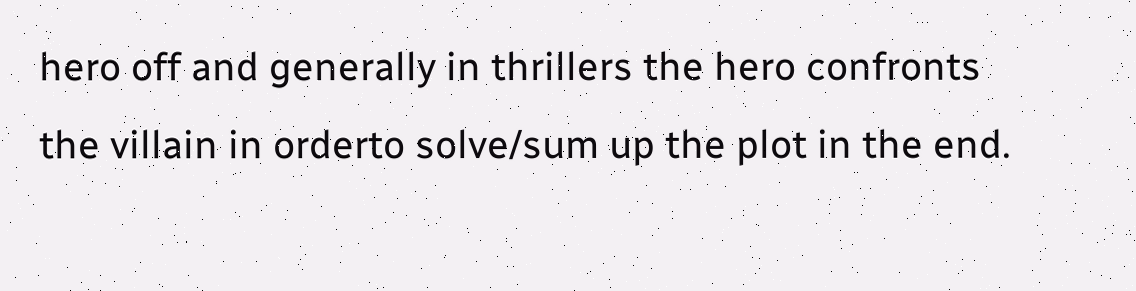hero off and generally in thrillers the hero confronts the villain in orderto solve/sum up the plot in the end.